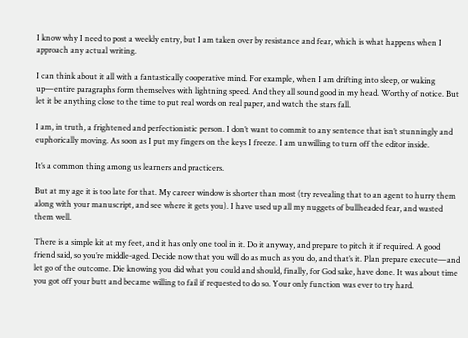I know why I need to post a weekly entry, but I am taken over by resistance and fear, which is what happens when I approach any actual writing.

I can think about it all with a fantastically cooperative mind. For example, when I am drifting into sleep, or waking up—entire paragraphs form themselves with lightning speed. And they all sound good in my head. Worthy of notice. But let it be anything close to the time to put real words on real paper, and watch the stars fall.

I am, in truth, a frightened and perfectionistic person. I don’t want to commit to any sentence that isn’t stunningly and euphorically moving. As soon as I put my fingers on the keys I freeze. I am unwilling to turn off the editor inside.

It’s a common thing among us learners and practicers.

But at my age it is too late for that. My career window is shorter than most (try revealing that to an agent to hurry them along with your manuscript, and see where it gets you). I have used up all my nuggets of bullheaded fear, and wasted them well.

There is a simple kit at my feet, and it has only one tool in it. Do it anyway, and prepare to pitch it if required. A good friend said, so you’re middle-aged. Decide now that you will do as much as you do, and that’s it. Plan prepare execute—and let go of the outcome. Die knowing you did what you could and should, finally, for God sake, have done. It was about time you got off your butt and became willing to fail if requested to do so. Your only function was ever to try hard.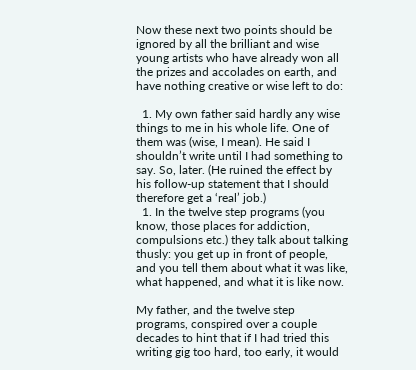Now these next two points should be ignored by all the brilliant and wise young artists who have already won all the prizes and accolades on earth, and have nothing creative or wise left to do:

  1. My own father said hardly any wise things to me in his whole life. One of them was (wise, I mean). He said I shouldn’t write until I had something to say. So, later. (He ruined the effect by his follow-up statement that I should therefore get a ‘real’ job.)
  1. In the twelve step programs (you know, those places for addiction, compulsions etc.) they talk about talking thusly: you get up in front of people, and you tell them about what it was like, what happened, and what it is like now.

My father, and the twelve step programs, conspired over a couple decades to hint that if I had tried this writing gig too hard, too early, it would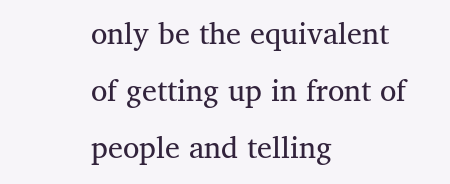only be the equivalent of getting up in front of people and telling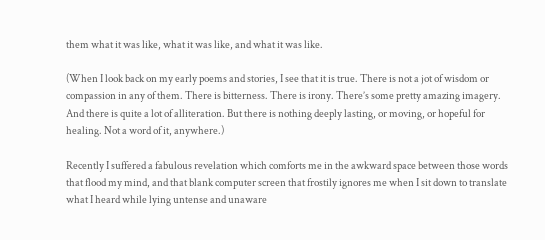them what it was like, what it was like, and what it was like.

(When I look back on my early poems and stories, I see that it is true. There is not a jot of wisdom or compassion in any of them. There is bitterness. There is irony. There’s some pretty amazing imagery. And there is quite a lot of alliteration. But there is nothing deeply lasting, or moving, or hopeful for healing. Not a word of it, anywhere.)

Recently I suffered a fabulous revelation which comforts me in the awkward space between those words that flood my mind, and that blank computer screen that frostily ignores me when I sit down to translate what I heard while lying untense and unaware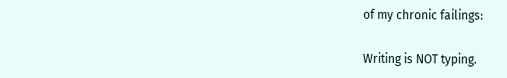of my chronic failings:

Writing is NOT typing.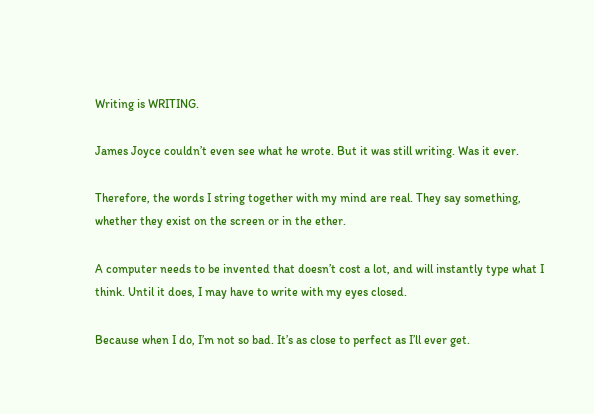Writing is WRITING.

James Joyce couldn’t even see what he wrote. But it was still writing. Was it ever.

Therefore, the words I string together with my mind are real. They say something, whether they exist on the screen or in the ether.

A computer needs to be invented that doesn’t cost a lot, and will instantly type what I think. Until it does, I may have to write with my eyes closed.

Because when I do, I’m not so bad. It’s as close to perfect as I’ll ever get.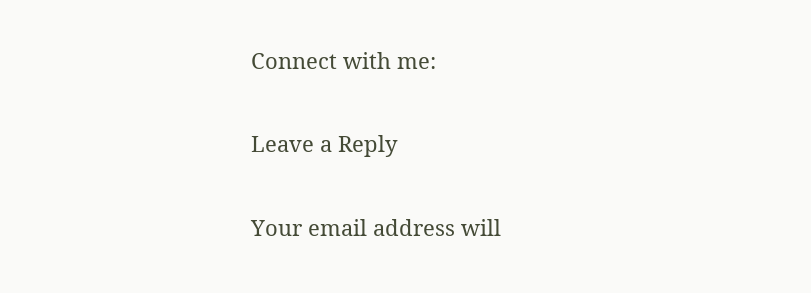Connect with me:

Leave a Reply

Your email address will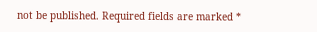not be published. Required fields are marked *